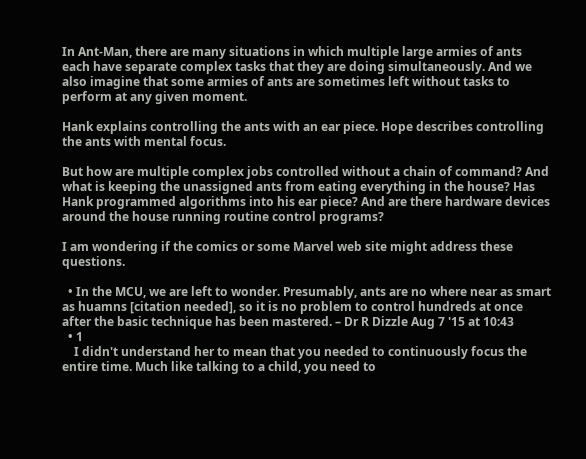In Ant-Man, there are many situations in which multiple large armies of ants each have separate complex tasks that they are doing simultaneously. And we also imagine that some armies of ants are sometimes left without tasks to perform at any given moment.

Hank explains controlling the ants with an ear piece. Hope describes controlling the ants with mental focus.

But how are multiple complex jobs controlled without a chain of command? And what is keeping the unassigned ants from eating everything in the house? Has Hank programmed algorithms into his ear piece? And are there hardware devices around the house running routine control programs?

I am wondering if the comics or some Marvel web site might address these questions.

  • In the MCU, we are left to wonder. Presumably, ants are no where near as smart as huamns [citation needed], so it is no problem to control hundreds at once after the basic technique has been mastered. – Dr R Dizzle Aug 7 '15 at 10:43
  • 1
    I didn't understand her to mean that you needed to continuously focus the entire time. Much like talking to a child, you need to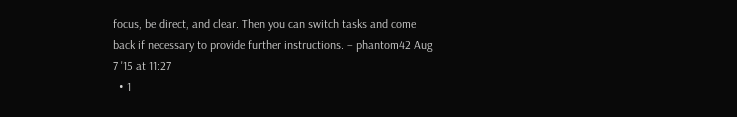focus, be direct, and clear. Then you can switch tasks and come back if necessary to provide further instructions. – phantom42 Aug 7 '15 at 11:27
  • 1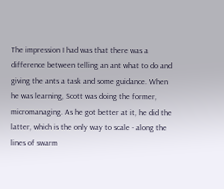The impression I had was that there was a difference between telling an ant what to do and giving the ants a task and some guidance. When he was learning, Scott was doing the former, micromanaging. As he got better at it, he did the latter, which is the only way to scale - along the lines of swarm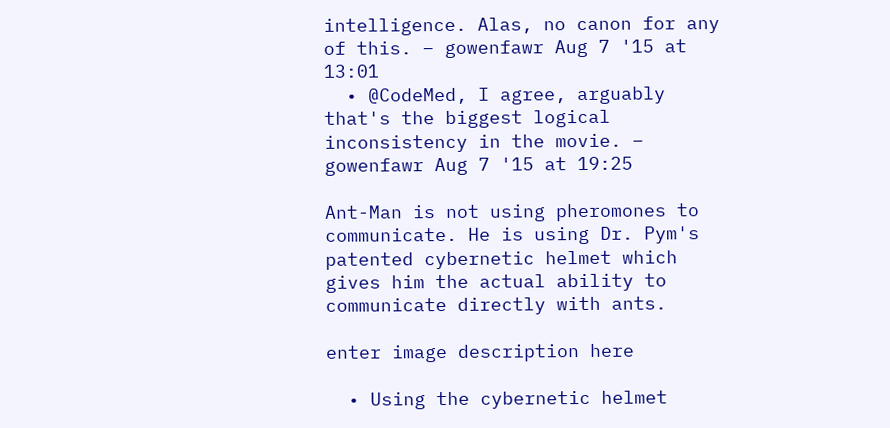intelligence. Alas, no canon for any of this. – gowenfawr Aug 7 '15 at 13:01
  • @CodeMed, I agree, arguably that's the biggest logical inconsistency in the movie. – gowenfawr Aug 7 '15 at 19:25

Ant-Man is not using pheromones to communicate. He is using Dr. Pym's patented cybernetic helmet which gives him the actual ability to communicate directly with ants.

enter image description here

  • Using the cybernetic helmet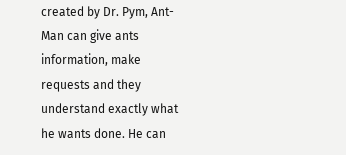created by Dr. Pym, Ant-Man can give ants information, make requests and they understand exactly what he wants done. He can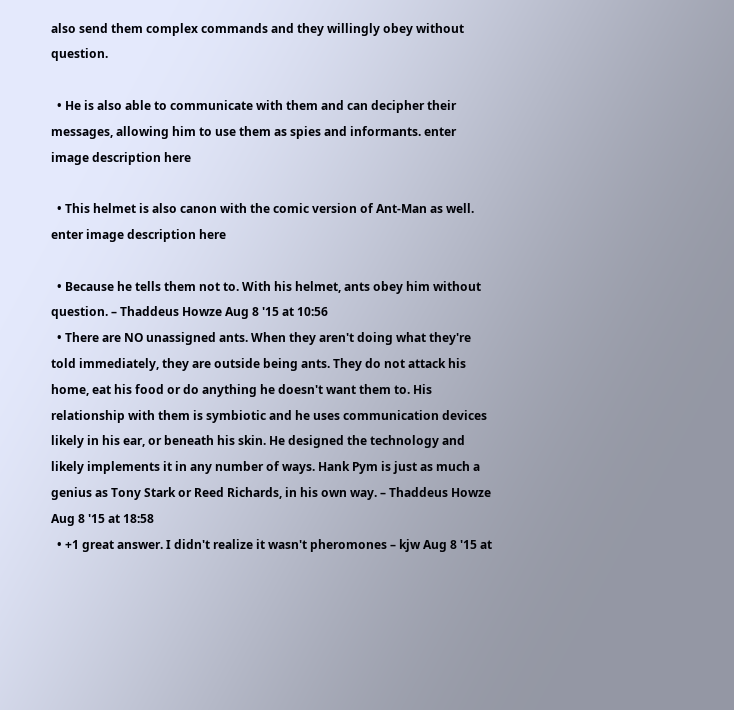also send them complex commands and they willingly obey without question.

  • He is also able to communicate with them and can decipher their messages, allowing him to use them as spies and informants. enter image description here

  • This helmet is also canon with the comic version of Ant-Man as well. enter image description here

  • Because he tells them not to. With his helmet, ants obey him without question. – Thaddeus Howze Aug 8 '15 at 10:56
  • There are NO unassigned ants. When they aren't doing what they're told immediately, they are outside being ants. They do not attack his home, eat his food or do anything he doesn't want them to. His relationship with them is symbiotic and he uses communication devices likely in his ear, or beneath his skin. He designed the technology and likely implements it in any number of ways. Hank Pym is just as much a genius as Tony Stark or Reed Richards, in his own way. – Thaddeus Howze Aug 8 '15 at 18:58
  • +1 great answer. I didn't realize it wasn't pheromones – kjw Aug 8 '15 at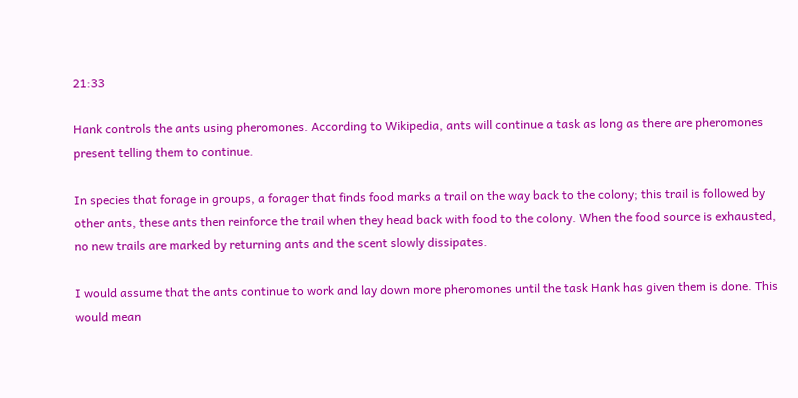21:33

Hank controls the ants using pheromones. According to Wikipedia, ants will continue a task as long as there are pheromones present telling them to continue.

In species that forage in groups, a forager that finds food marks a trail on the way back to the colony; this trail is followed by other ants, these ants then reinforce the trail when they head back with food to the colony. When the food source is exhausted, no new trails are marked by returning ants and the scent slowly dissipates.

I would assume that the ants continue to work and lay down more pheromones until the task Hank has given them is done. This would mean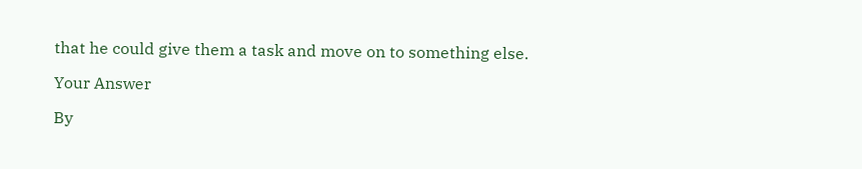that he could give them a task and move on to something else.

Your Answer

By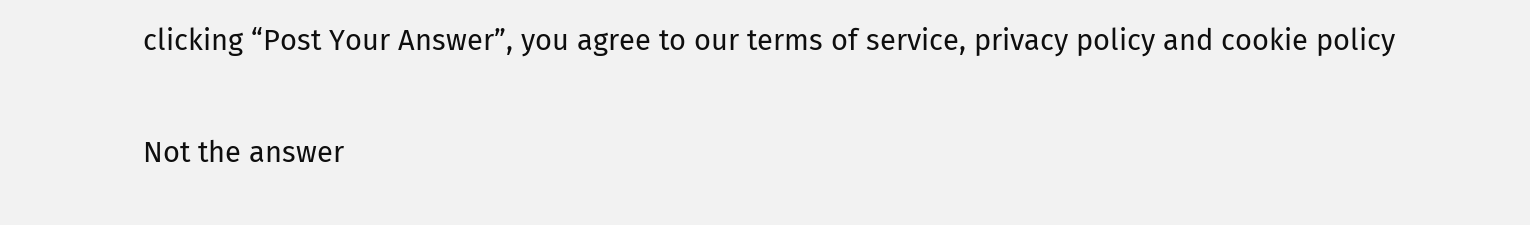clicking “Post Your Answer”, you agree to our terms of service, privacy policy and cookie policy

Not the answer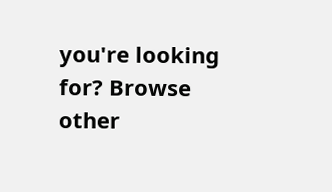you're looking for? Browse other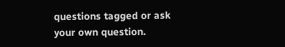questions tagged or ask your own question.